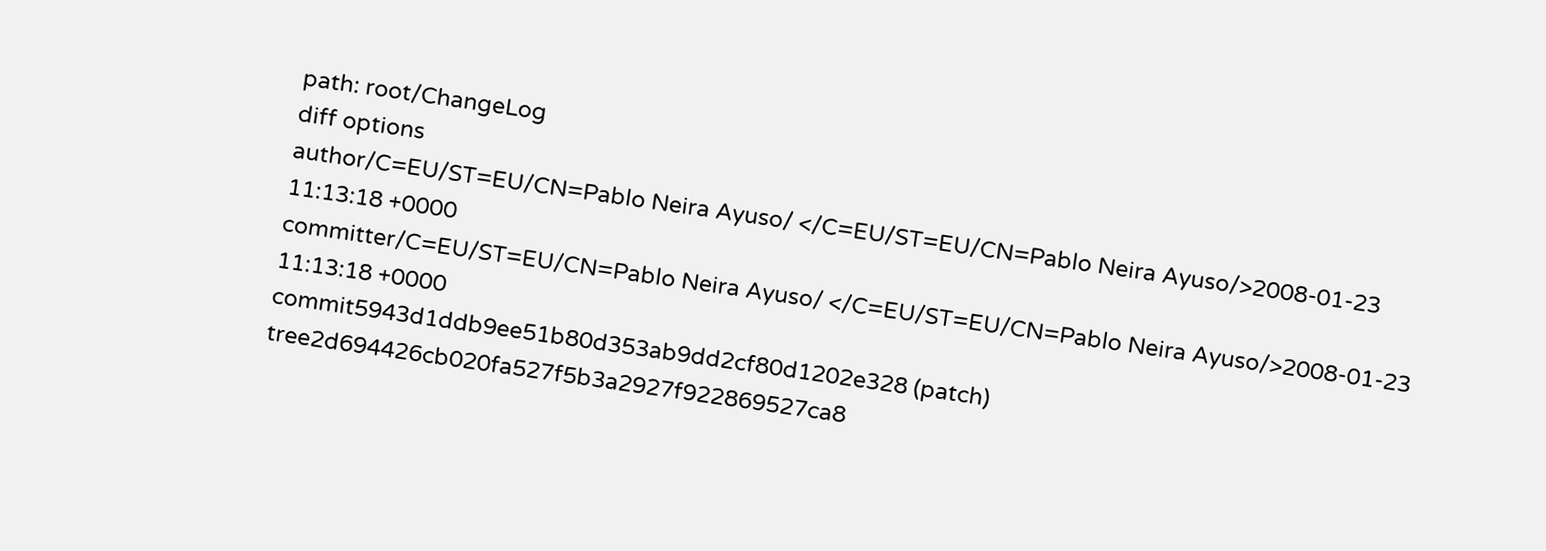path: root/ChangeLog
diff options
author/C=EU/ST=EU/CN=Pablo Neira Ayuso/ </C=EU/ST=EU/CN=Pablo Neira Ayuso/>2008-01-23 11:13:18 +0000
committer/C=EU/ST=EU/CN=Pablo Neira Ayuso/ </C=EU/ST=EU/CN=Pablo Neira Ayuso/>2008-01-23 11:13:18 +0000
commit5943d1ddb9ee51b80d353ab9dd2cf80d1202e328 (patch)
tree2d694426cb020fa527f5b3a2927f922869527ca8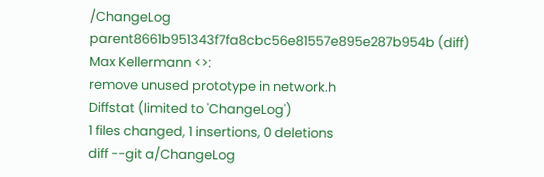/ChangeLog
parent8661b951343f7fa8cbc56e81557e895e287b954b (diff)
Max Kellermann <>:
remove unused prototype in network.h
Diffstat (limited to 'ChangeLog')
1 files changed, 1 insertions, 0 deletions
diff --git a/ChangeLog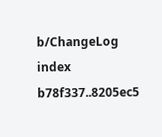b/ChangeLog
index b78f337..8205ec5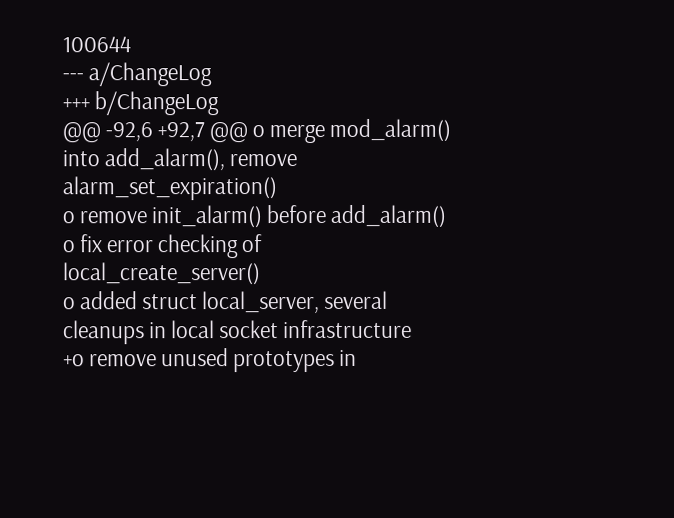100644
--- a/ChangeLog
+++ b/ChangeLog
@@ -92,6 +92,7 @@ o merge mod_alarm() into add_alarm(), remove alarm_set_expiration()
o remove init_alarm() before add_alarm()
o fix error checking of local_create_server()
o added struct local_server, several cleanups in local socket infrastructure
+o remove unused prototypes in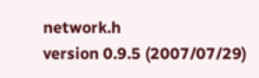network.h
version 0.9.5 (2007/07/29)